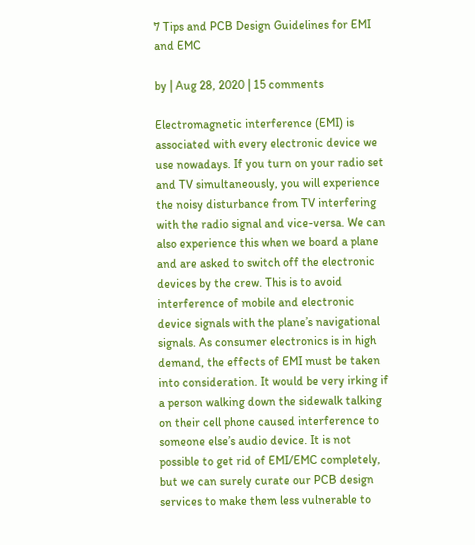7 Tips and PCB Design Guidelines for EMI and EMC

by | Aug 28, 2020 | 15 comments

Electromagnetic interference (EMI) is associated with every electronic device we use nowadays. If you turn on your radio set and TV simultaneously, you will experience the noisy disturbance from TV interfering with the radio signal and vice-versa. We can also experience this when we board a plane and are asked to switch off the electronic devices by the crew. This is to avoid interference of mobile and electronic device signals with the plane’s navigational signals. As consumer electronics is in high demand, the effects of EMI must be taken into consideration. It would be very irking if a person walking down the sidewalk talking on their cell phone caused interference to someone else’s audio device. It is not possible to get rid of EMI/EMC completely, but we can surely curate our PCB design services to make them less vulnerable to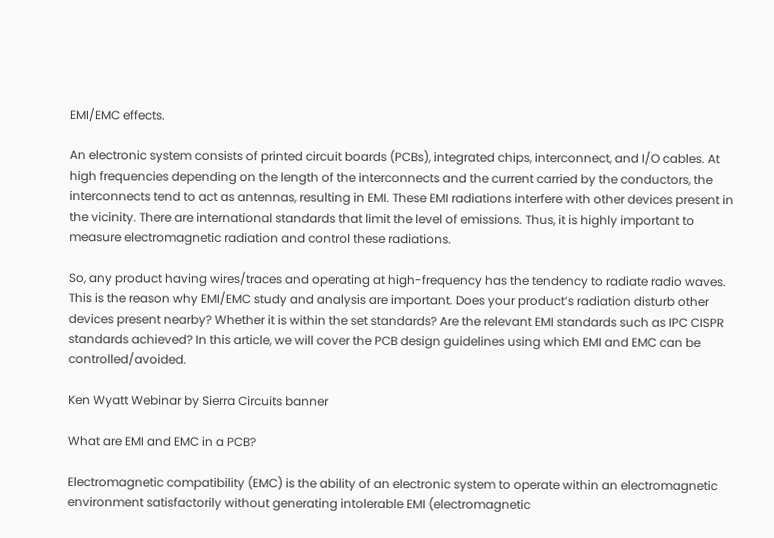EMI/EMC effects.

An electronic system consists of printed circuit boards (PCBs), integrated chips, interconnect, and I/O cables. At high frequencies depending on the length of the interconnects and the current carried by the conductors, the interconnects tend to act as antennas, resulting in EMI. These EMI radiations interfere with other devices present in the vicinity. There are international standards that limit the level of emissions. Thus, it is highly important to measure electromagnetic radiation and control these radiations.

So, any product having wires/traces and operating at high-frequency has the tendency to radiate radio waves. This is the reason why EMI/EMC study and analysis are important. Does your product’s radiation disturb other devices present nearby? Whether it is within the set standards? Are the relevant EMI standards such as IPC CISPR standards achieved? In this article, we will cover the PCB design guidelines using which EMI and EMC can be controlled/avoided.

Ken Wyatt Webinar by Sierra Circuits banner

What are EMI and EMC in a PCB?

Electromagnetic compatibility (EMC) is the ability of an electronic system to operate within an electromagnetic environment satisfactorily without generating intolerable EMI (electromagnetic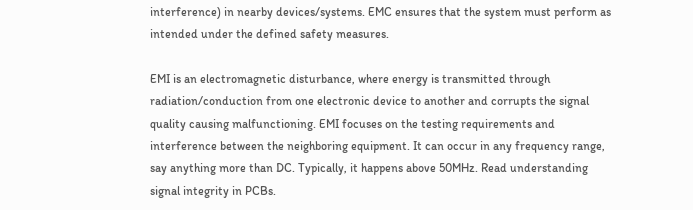interference) in nearby devices/systems. EMC ensures that the system must perform as intended under the defined safety measures.

EMI is an electromagnetic disturbance, where energy is transmitted through radiation/conduction from one electronic device to another and corrupts the signal quality causing malfunctioning. EMI focuses on the testing requirements and interference between the neighboring equipment. It can occur in any frequency range, say anything more than DC. Typically, it happens above 50MHz. Read understanding signal integrity in PCBs.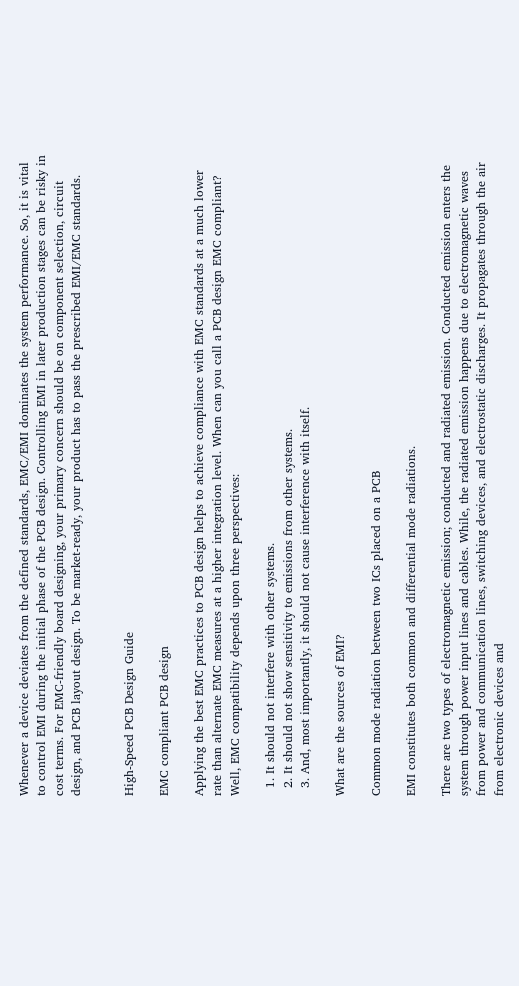Whenever a device deviates from the defined standards, EMC/EMI dominates the system performance. So, it is vital to control EMI during the initial phase of the PCB design. Controlling EMI in later production stages can be risky in cost terms. For EMC-friendly board designing, your primary concern should be on component selection, circuit design, and PCB layout design. To be market-ready, your product has to pass the prescribed EMI/EMC standards.


High-Speed PCB Design Guide

EMC compliant PCB design

Applying the best EMC practices to PCB design helps to achieve compliance with EMC standards at a much lower rate than alternate EMC measures at a higher integration level. When can you call a PCB design EMC compliant? Well, EMC compatibility depends upon three perspectives:

  1. It should not interfere with other systems.
  2. It should not show sensitivity to emissions from other systems.
  3. And, most importantly, it should not cause interference with itself.

What are the sources of EMI?

Common mode radiation between two ICs placed on a PCB

EMI constitutes both common and differential mode radiations.

There are two types of electromagnetic emission; conducted and radiated emission. Conducted emission enters the system through power input lines and cables. While, the radiated emission happens due to electromagnetic waves from power and communication lines, switching devices, and electrostatic discharges. It propagates through the air from electronic devices and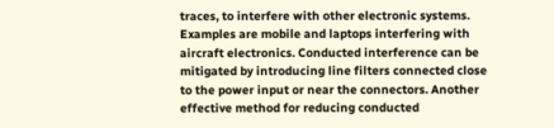traces, to interfere with other electronic systems. Examples are mobile and laptops interfering with aircraft electronics. Conducted interference can be mitigated by introducing line filters connected close to the power input or near the connectors. Another effective method for reducing conducted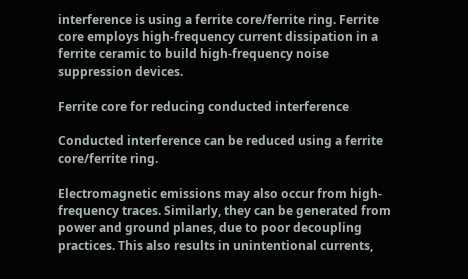interference is using a ferrite core/ferrite ring. Ferrite core employs high-frequency current dissipation in a ferrite ceramic to build high-frequency noise suppression devices.

Ferrite core for reducing conducted interference

Conducted interference can be reduced using a ferrite core/ferrite ring.

Electromagnetic emissions may also occur from high-frequency traces. Similarly, they can be generated from power and ground planes, due to poor decoupling practices. This also results in unintentional currents,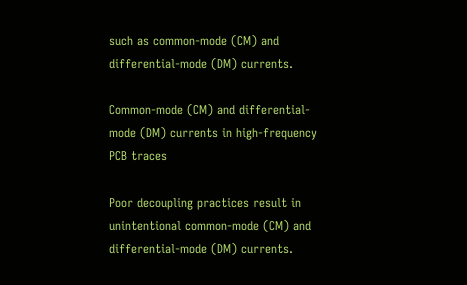such as common-mode (CM) and differential-mode (DM) currents.

Common-mode (CM) and differential-mode (DM) currents in high-frequency PCB traces

Poor decoupling practices result in unintentional common-mode (CM) and differential-mode (DM) currents.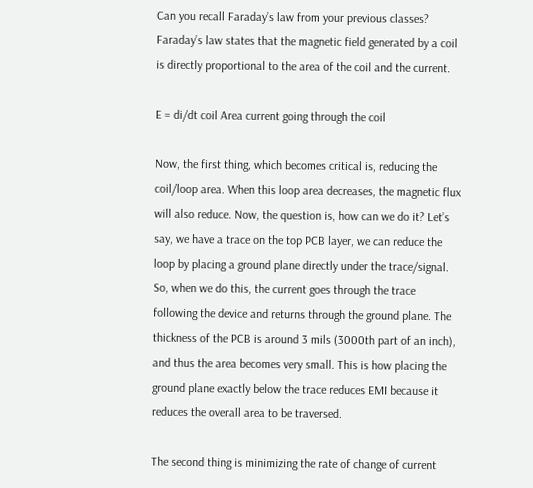Can you recall Faraday’s law from your previous classes? Faraday’s law states that the magnetic field generated by a coil is directly proportional to the area of the coil and the current.

E = di/dt coil Area current going through the coil

Now, the first thing, which becomes critical is, reducing the coil/loop area. When this loop area decreases, the magnetic flux will also reduce. Now, the question is, how can we do it? Let’s say, we have a trace on the top PCB layer, we can reduce the loop by placing a ground plane directly under the trace/signal. So, when we do this, the current goes through the trace following the device and returns through the ground plane. The thickness of the PCB is around 3 mils (3000th part of an inch), and thus the area becomes very small. This is how placing the ground plane exactly below the trace reduces EMI because it reduces the overall area to be traversed.

The second thing is minimizing the rate of change of current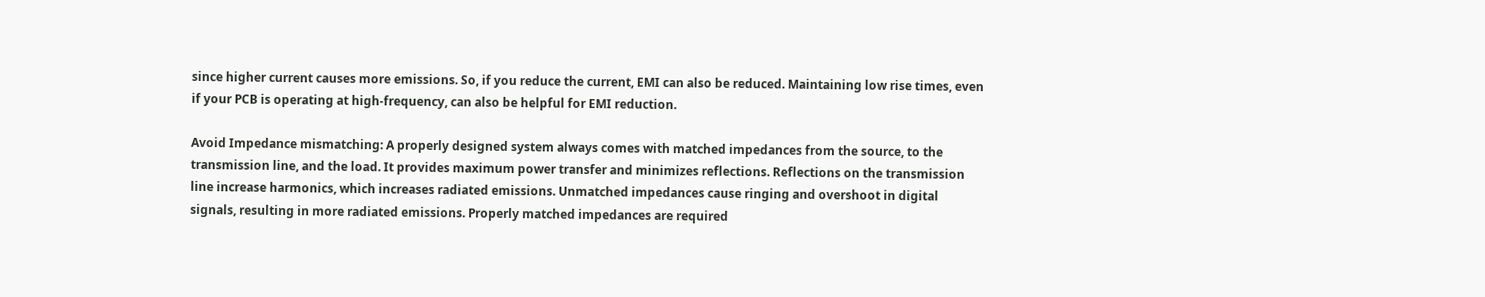since higher current causes more emissions. So, if you reduce the current, EMI can also be reduced. Maintaining low rise times, even if your PCB is operating at high-frequency, can also be helpful for EMI reduction.

Avoid Impedance mismatching: A properly designed system always comes with matched impedances from the source, to the transmission line, and the load. It provides maximum power transfer and minimizes reflections. Reflections on the transmission line increase harmonics, which increases radiated emissions. Unmatched impedances cause ringing and overshoot in digital signals, resulting in more radiated emissions. Properly matched impedances are required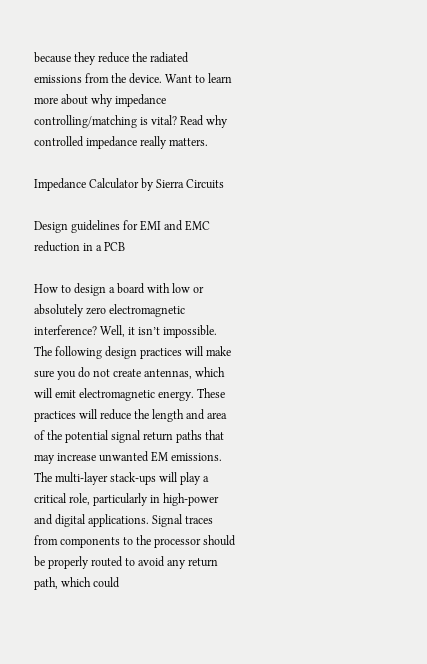because they reduce the radiated emissions from the device. Want to learn more about why impedance controlling/matching is vital? Read why controlled impedance really matters.

Impedance Calculator by Sierra Circuits

Design guidelines for EMI and EMC reduction in a PCB

How to design a board with low or absolutely zero electromagnetic interference? Well, it isn’t impossible. The following design practices will make sure you do not create antennas, which will emit electromagnetic energy. These practices will reduce the length and area of the potential signal return paths that may increase unwanted EM emissions. The multi-layer stack-ups will play a critical role, particularly in high-power and digital applications. Signal traces from components to the processor should be properly routed to avoid any return path, which could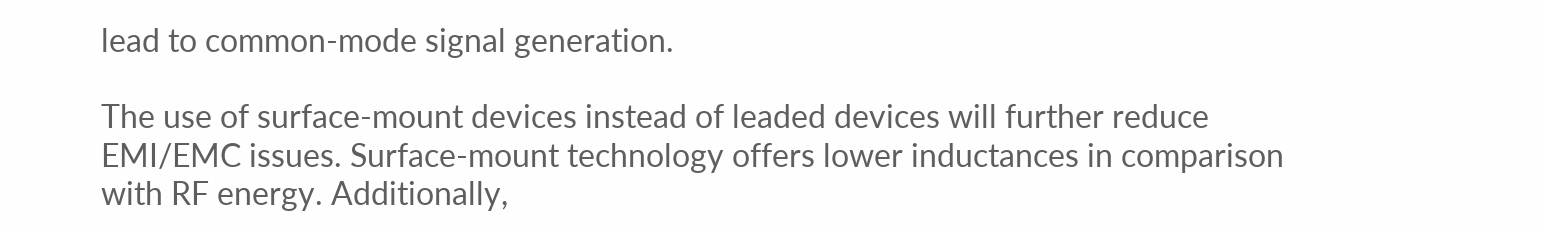lead to common-mode signal generation.

The use of surface-mount devices instead of leaded devices will further reduce EMI/EMC issues. Surface-mount technology offers lower inductances in comparison with RF energy. Additionally,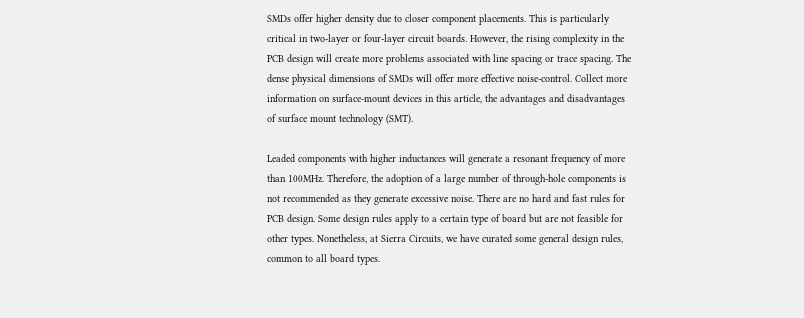SMDs offer higher density due to closer component placements. This is particularly critical in two-layer or four-layer circuit boards. However, the rising complexity in the PCB design will create more problems associated with line spacing or trace spacing. The dense physical dimensions of SMDs will offer more effective noise-control. Collect more information on surface-mount devices in this article, the advantages and disadvantages of surface mount technology (SMT).

Leaded components with higher inductances will generate a resonant frequency of more than 100MHz. Therefore, the adoption of a large number of through-hole components is not recommended as they generate excessive noise. There are no hard and fast rules for PCB design. Some design rules apply to a certain type of board but are not feasible for other types. Nonetheless, at Sierra Circuits, we have curated some general design rules, common to all board types.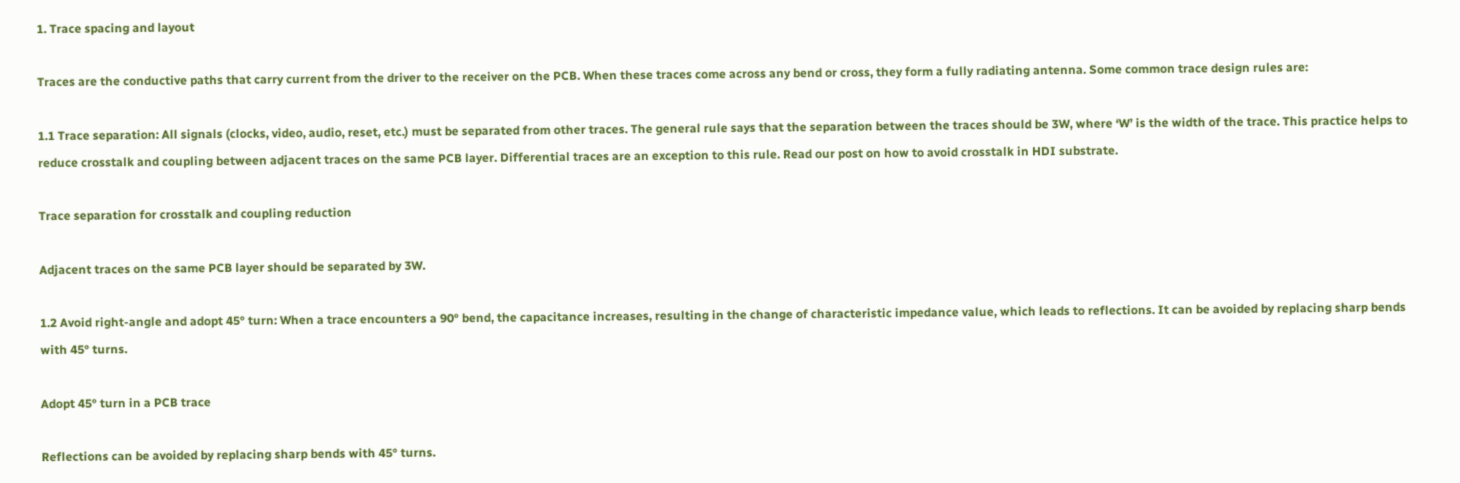1. Trace spacing and layout

Traces are the conductive paths that carry current from the driver to the receiver on the PCB. When these traces come across any bend or cross, they form a fully radiating antenna. Some common trace design rules are:

1.1 Trace separation: All signals (clocks, video, audio, reset, etc.) must be separated from other traces. The general rule says that the separation between the traces should be 3W, where ‘W’ is the width of the trace. This practice helps to reduce crosstalk and coupling between adjacent traces on the same PCB layer. Differential traces are an exception to this rule. Read our post on how to avoid crosstalk in HDI substrate.

Trace separation for crosstalk and coupling reduction

Adjacent traces on the same PCB layer should be separated by 3W.

1.2 Avoid right-angle and adopt 45° turn: When a trace encounters a 90° bend, the capacitance increases, resulting in the change of characteristic impedance value, which leads to reflections. It can be avoided by replacing sharp bends with 45° turns.

Adopt 45° turn in a PCB trace

Reflections can be avoided by replacing sharp bends with 45° turns.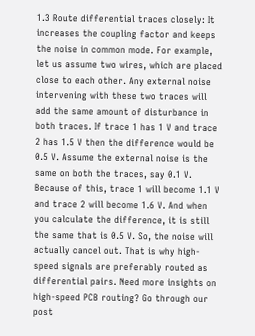1.3 Route differential traces closely: It increases the coupling factor and keeps the noise in common mode. For example, let us assume two wires, which are placed close to each other. Any external noise intervening with these two traces will add the same amount of disturbance in both traces. If trace 1 has 1 V and trace 2 has 1.5 V then the difference would be 0.5 V. Assume the external noise is the same on both the traces, say 0.1 V. Because of this, trace 1 will become 1.1 V and trace 2 will become 1.6 V. And when you calculate the difference, it is still the same that is 0.5 V. So, the noise will actually cancel out. That is why high-speed signals are preferably routed as differential pairs. Need more insights on high-speed PCB routing? Go through our post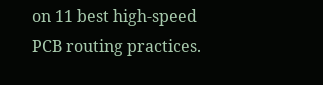on 11 best high-speed PCB routing practices.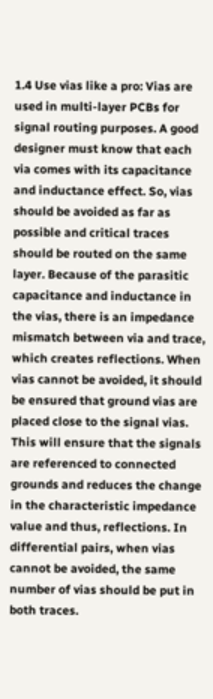1.4 Use vias like a pro: Vias are used in multi-layer PCBs for signal routing purposes. A good designer must know that each via comes with its capacitance and inductance effect. So, vias should be avoided as far as possible and critical traces should be routed on the same layer. Because of the parasitic capacitance and inductance in the vias, there is an impedance mismatch between via and trace, which creates reflections. When vias cannot be avoided, it should be ensured that ground vias are placed close to the signal vias. This will ensure that the signals are referenced to connected grounds and reduces the change in the characteristic impedance value and thus, reflections. In differential pairs, when vias cannot be avoided, the same number of vias should be put in both traces.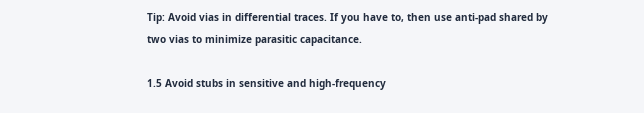Tip: Avoid vias in differential traces. If you have to, then use anti-pad shared by two vias to minimize parasitic capacitance.

1.5 Avoid stubs in sensitive and high-frequency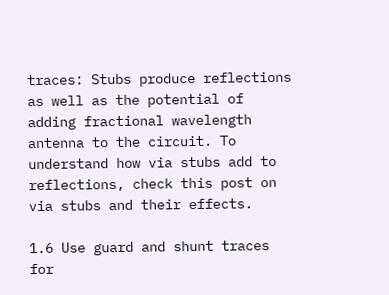traces: Stubs produce reflections as well as the potential of adding fractional wavelength antenna to the circuit. To understand how via stubs add to reflections, check this post on via stubs and their effects.

1.6 Use guard and shunt traces for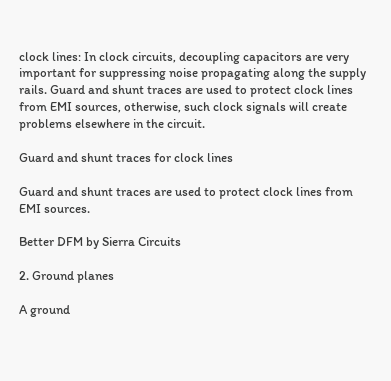clock lines: In clock circuits, decoupling capacitors are very important for suppressing noise propagating along the supply rails. Guard and shunt traces are used to protect clock lines from EMI sources, otherwise, such clock signals will create problems elsewhere in the circuit.

Guard and shunt traces for clock lines

Guard and shunt traces are used to protect clock lines from EMI sources.

Better DFM by Sierra Circuits

2. Ground planes

A ground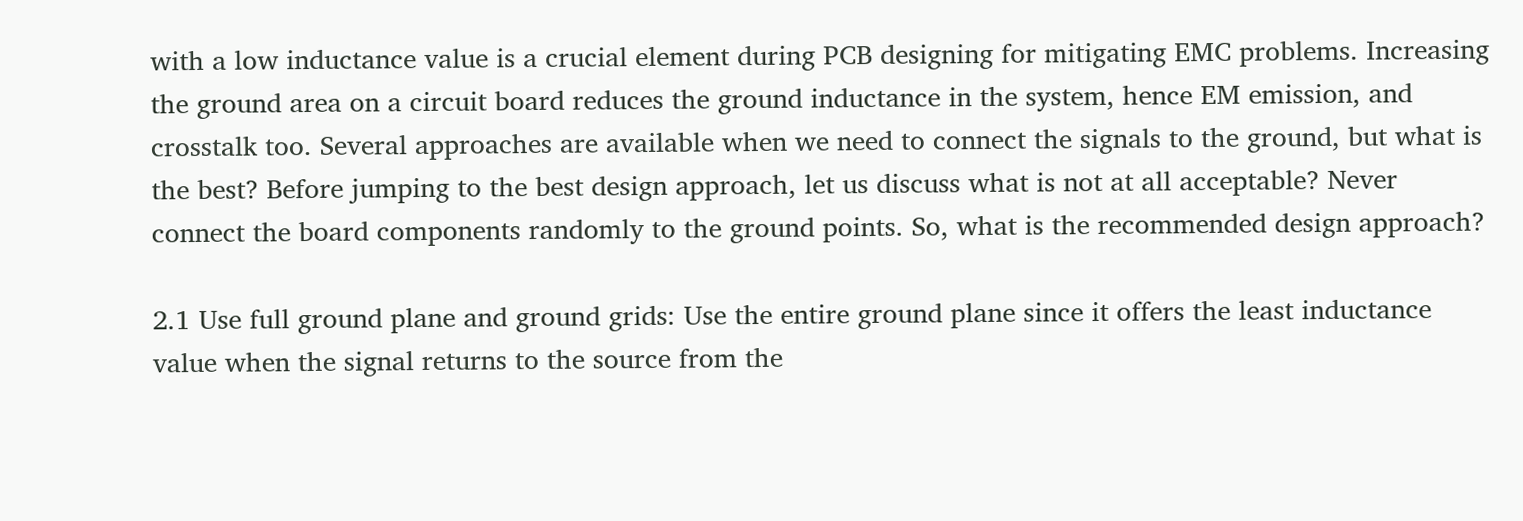with a low inductance value is a crucial element during PCB designing for mitigating EMC problems. Increasing the ground area on a circuit board reduces the ground inductance in the system, hence EM emission, and crosstalk too. Several approaches are available when we need to connect the signals to the ground, but what is the best? Before jumping to the best design approach, let us discuss what is not at all acceptable? Never connect the board components randomly to the ground points. So, what is the recommended design approach?

2.1 Use full ground plane and ground grids: Use the entire ground plane since it offers the least inductance value when the signal returns to the source from the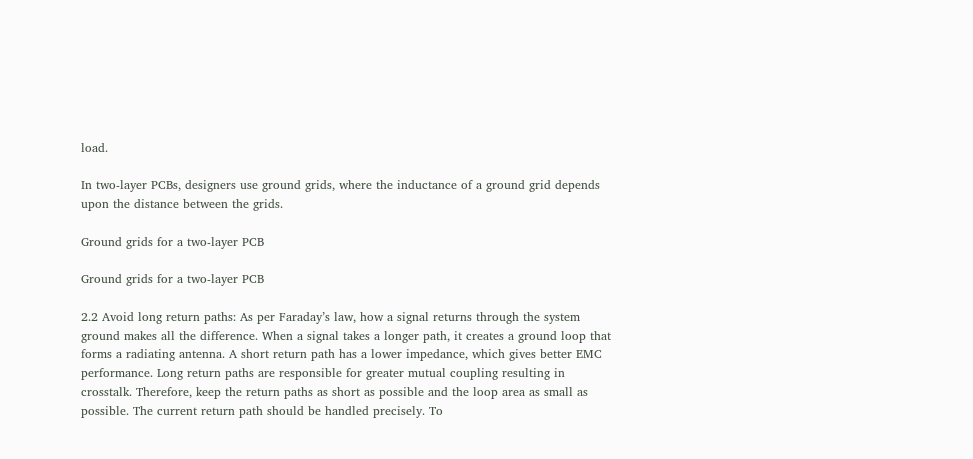load.

In two-layer PCBs, designers use ground grids, where the inductance of a ground grid depends upon the distance between the grids.

Ground grids for a two-layer PCB

Ground grids for a two-layer PCB

2.2 Avoid long return paths: As per Faraday’s law, how a signal returns through the system ground makes all the difference. When a signal takes a longer path, it creates a ground loop that forms a radiating antenna. A short return path has a lower impedance, which gives better EMC performance. Long return paths are responsible for greater mutual coupling resulting in crosstalk. Therefore, keep the return paths as short as possible and the loop area as small as possible. The current return path should be handled precisely. To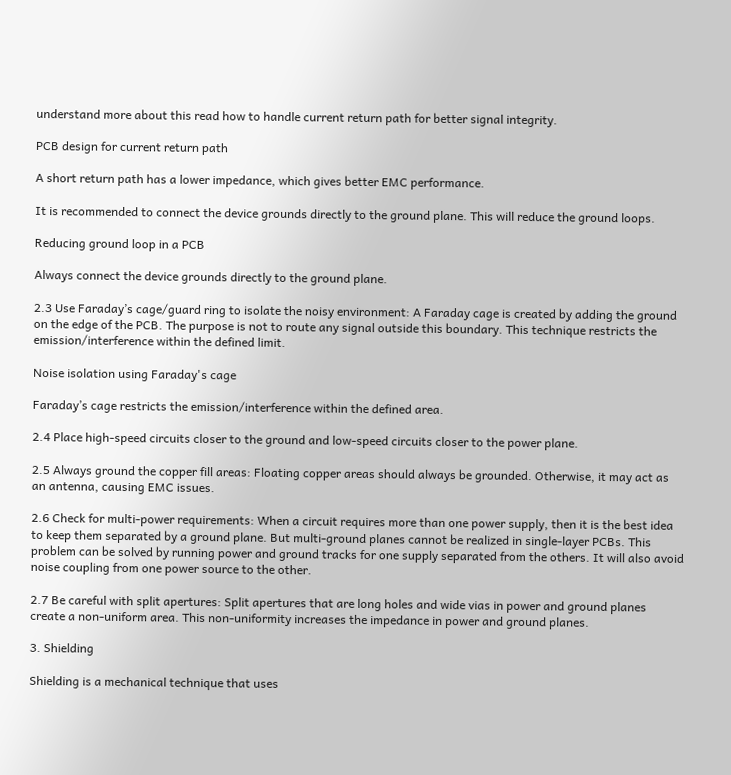understand more about this read how to handle current return path for better signal integrity.

PCB design for current return path

A short return path has a lower impedance, which gives better EMC performance.

It is recommended to connect the device grounds directly to the ground plane. This will reduce the ground loops.

Reducing ground loop in a PCB

Always connect the device grounds directly to the ground plane.

2.3 Use Faraday’s cage/guard ring to isolate the noisy environment: A Faraday cage is created by adding the ground on the edge of the PCB. The purpose is not to route any signal outside this boundary. This technique restricts the emission/interference within the defined limit.

Noise isolation using Faraday's cage

Faraday’s cage restricts the emission/interference within the defined area.

2.4 Place high-speed circuits closer to the ground and low-speed circuits closer to the power plane.

2.5 Always ground the copper fill areas: Floating copper areas should always be grounded. Otherwise, it may act as an antenna, causing EMC issues.

2.6 Check for multi-power requirements: When a circuit requires more than one power supply, then it is the best idea to keep them separated by a ground plane. But multi-ground planes cannot be realized in single-layer PCBs. This problem can be solved by running power and ground tracks for one supply separated from the others. It will also avoid noise coupling from one power source to the other.

2.7 Be careful with split apertures: Split apertures that are long holes and wide vias in power and ground planes create a non-uniform area. This non-uniformity increases the impedance in power and ground planes.

3. Shielding

Shielding is a mechanical technique that uses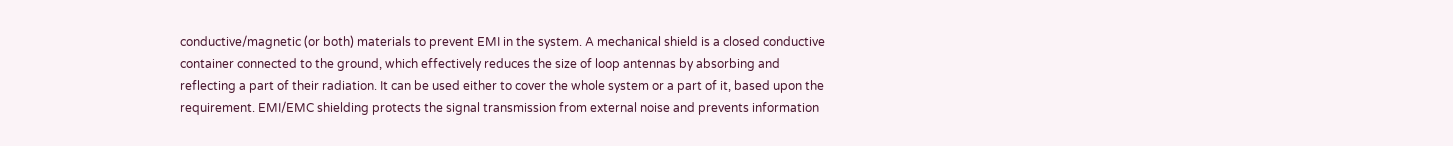conductive/magnetic (or both) materials to prevent EMI in the system. A mechanical shield is a closed conductive container connected to the ground, which effectively reduces the size of loop antennas by absorbing and reflecting a part of their radiation. It can be used either to cover the whole system or a part of it, based upon the requirement. EMI/EMC shielding protects the signal transmission from external noise and prevents information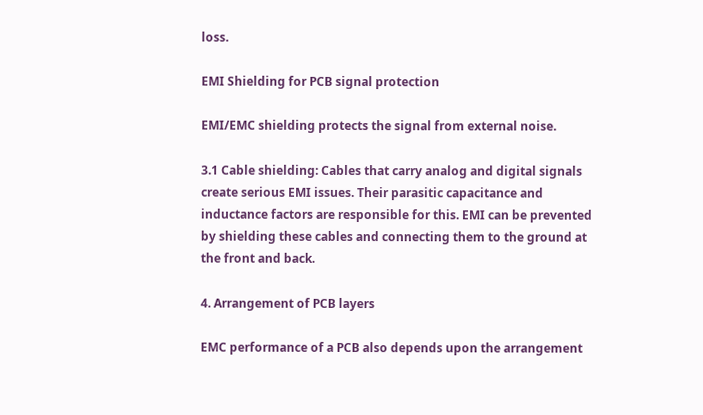loss.

EMI Shielding for PCB signal protection

EMI/EMC shielding protects the signal from external noise.

3.1 Cable shielding: Cables that carry analog and digital signals create serious EMI issues. Their parasitic capacitance and inductance factors are responsible for this. EMI can be prevented by shielding these cables and connecting them to the ground at the front and back.

4. Arrangement of PCB layers

EMC performance of a PCB also depends upon the arrangement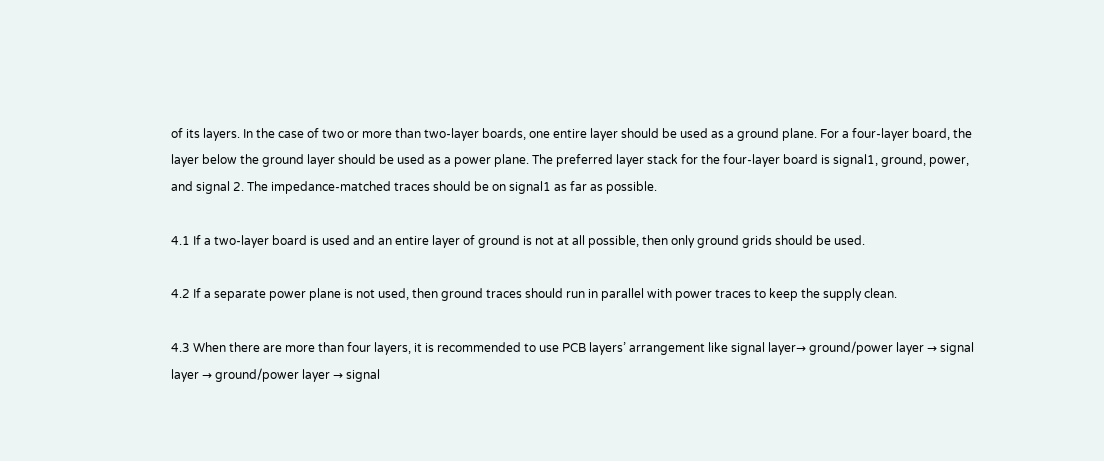of its layers. In the case of two or more than two-layer boards, one entire layer should be used as a ground plane. For a four-layer board, the layer below the ground layer should be used as a power plane. The preferred layer stack for the four-layer board is signal1, ground, power, and signal 2. The impedance-matched traces should be on signal1 as far as possible.

4.1 If a two-layer board is used and an entire layer of ground is not at all possible, then only ground grids should be used.

4.2 If a separate power plane is not used, then ground traces should run in parallel with power traces to keep the supply clean.

4.3 When there are more than four layers, it is recommended to use PCB layers’ arrangement like signal layer→ ground/power layer → signal layer → ground/power layer → signal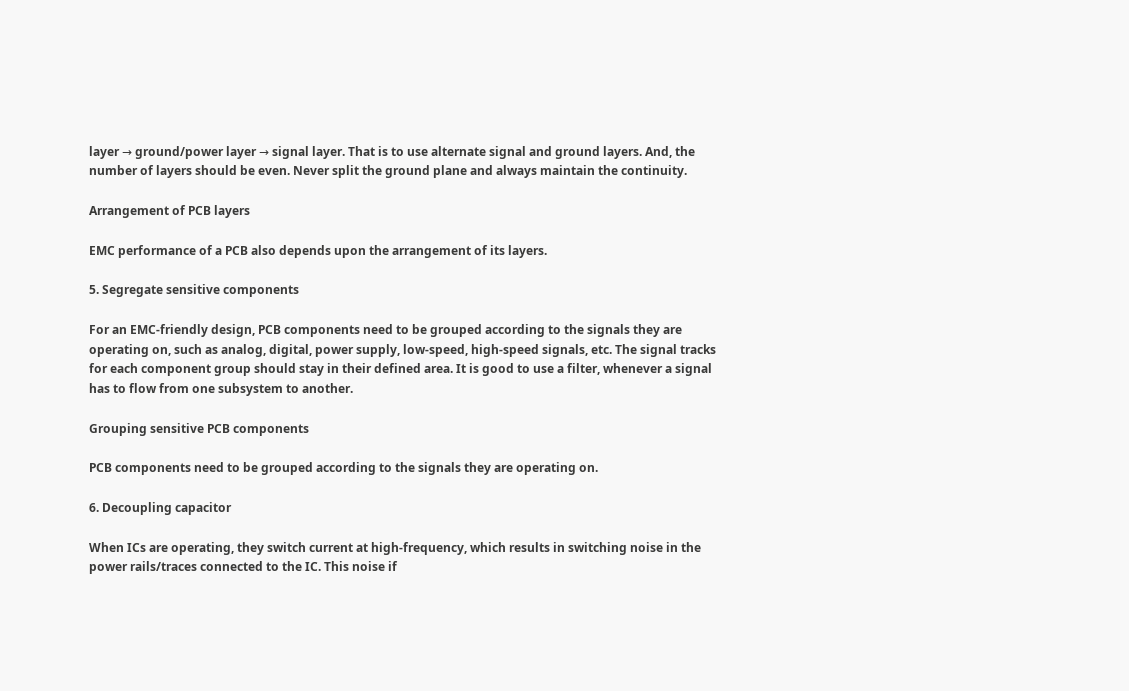layer → ground/power layer → signal layer. That is to use alternate signal and ground layers. And, the number of layers should be even. Never split the ground plane and always maintain the continuity.

Arrangement of PCB layers

EMC performance of a PCB also depends upon the arrangement of its layers.

5. Segregate sensitive components

For an EMC-friendly design, PCB components need to be grouped according to the signals they are operating on, such as analog, digital, power supply, low-speed, high-speed signals, etc. The signal tracks for each component group should stay in their defined area. It is good to use a filter, whenever a signal has to flow from one subsystem to another.

Grouping sensitive PCB components

PCB components need to be grouped according to the signals they are operating on.

6. Decoupling capacitor

When ICs are operating, they switch current at high-frequency, which results in switching noise in the power rails/traces connected to the IC. This noise if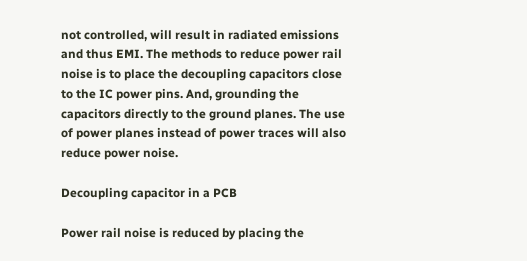not controlled, will result in radiated emissions and thus EMI. The methods to reduce power rail noise is to place the decoupling capacitors close to the IC power pins. And, grounding the capacitors directly to the ground planes. The use of power planes instead of power traces will also reduce power noise.

Decoupling capacitor in a PCB

Power rail noise is reduced by placing the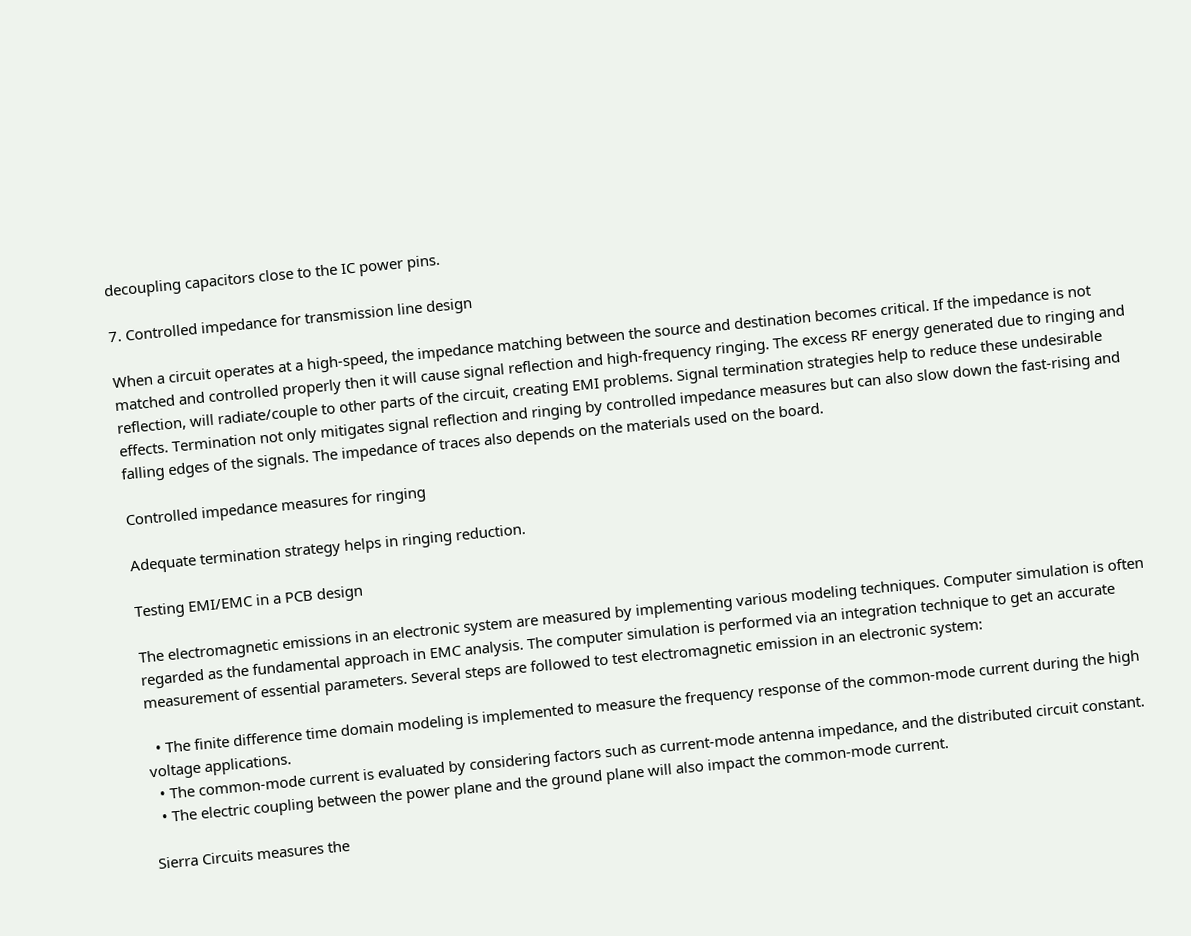decoupling capacitors close to the IC power pins.

7. Controlled impedance for transmission line design

When a circuit operates at a high-speed, the impedance matching between the source and destination becomes critical. If the impedance is not matched and controlled properly then it will cause signal reflection and high-frequency ringing. The excess RF energy generated due to ringing and reflection, will radiate/couple to other parts of the circuit, creating EMI problems. Signal termination strategies help to reduce these undesirable effects. Termination not only mitigates signal reflection and ringing by controlled impedance measures but can also slow down the fast-rising and falling edges of the signals. The impedance of traces also depends on the materials used on the board.

Controlled impedance measures for ringing

Adequate termination strategy helps in ringing reduction.

Testing EMI/EMC in a PCB design

The electromagnetic emissions in an electronic system are measured by implementing various modeling techniques. Computer simulation is often regarded as the fundamental approach in EMC analysis. The computer simulation is performed via an integration technique to get an accurate measurement of essential parameters. Several steps are followed to test electromagnetic emission in an electronic system:

  • The finite difference time domain modeling is implemented to measure the frequency response of the common-mode current during the high voltage applications.
  • The common-mode current is evaluated by considering factors such as current-mode antenna impedance, and the distributed circuit constant.
  • The electric coupling between the power plane and the ground plane will also impact the common-mode current.

Sierra Circuits measures the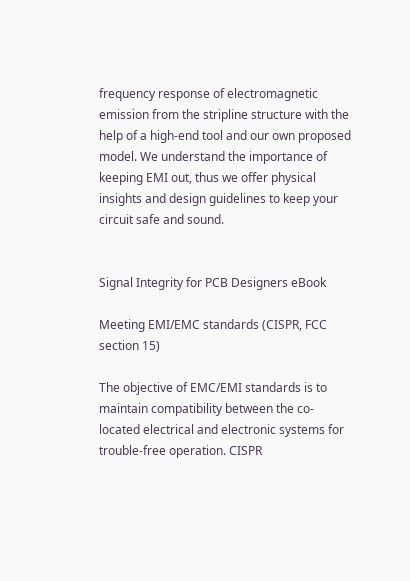frequency response of electromagnetic emission from the stripline structure with the help of a high-end tool and our own proposed model. We understand the importance of keeping EMI out, thus we offer physical insights and design guidelines to keep your circuit safe and sound.


Signal Integrity for PCB Designers eBook

Meeting EMI/EMC standards (CISPR, FCC section 15)

The objective of EMC/EMI standards is to maintain compatibility between the co-located electrical and electronic systems for trouble-free operation. CISPR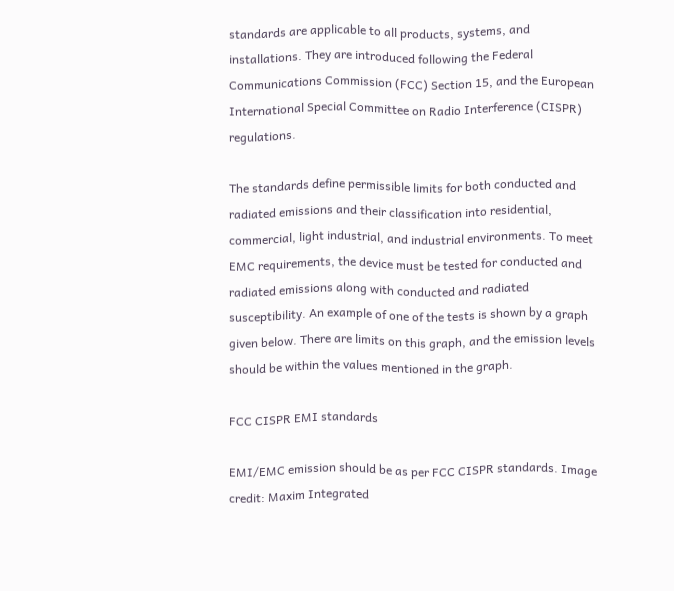standards are applicable to all products, systems, and installations. They are introduced following the Federal Communications Commission (FCC) Section 15, and the European International Special Committee on Radio Interference (CISPR) regulations.

The standards define permissible limits for both conducted and radiated emissions and their classification into residential, commercial, light industrial, and industrial environments. To meet EMC requirements, the device must be tested for conducted and radiated emissions along with conducted and radiated susceptibility. An example of one of the tests is shown by a graph given below. There are limits on this graph, and the emission levels should be within the values mentioned in the graph.

FCC CISPR EMI standards

EMI/EMC emission should be as per FCC CISPR standards. Image credit: Maxim Integrated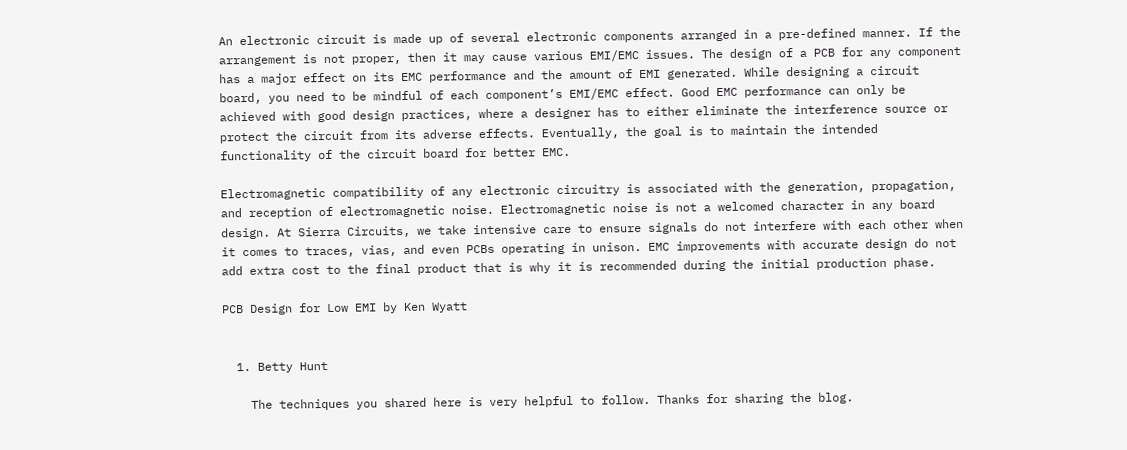An electronic circuit is made up of several electronic components arranged in a pre-defined manner. If the arrangement is not proper, then it may cause various EMI/EMC issues. The design of a PCB for any component has a major effect on its EMC performance and the amount of EMI generated. While designing a circuit board, you need to be mindful of each component’s EMI/EMC effect. Good EMC performance can only be achieved with good design practices, where a designer has to either eliminate the interference source or protect the circuit from its adverse effects. Eventually, the goal is to maintain the intended functionality of the circuit board for better EMC.

Electromagnetic compatibility of any electronic circuitry is associated with the generation, propagation, and reception of electromagnetic noise. Electromagnetic noise is not a welcomed character in any board design. At Sierra Circuits, we take intensive care to ensure signals do not interfere with each other when it comes to traces, vias, and even PCBs operating in unison. EMC improvements with accurate design do not add extra cost to the final product that is why it is recommended during the initial production phase.

PCB Design for Low EMI by Ken Wyatt


  1. Betty Hunt

    The techniques you shared here is very helpful to follow. Thanks for sharing the blog.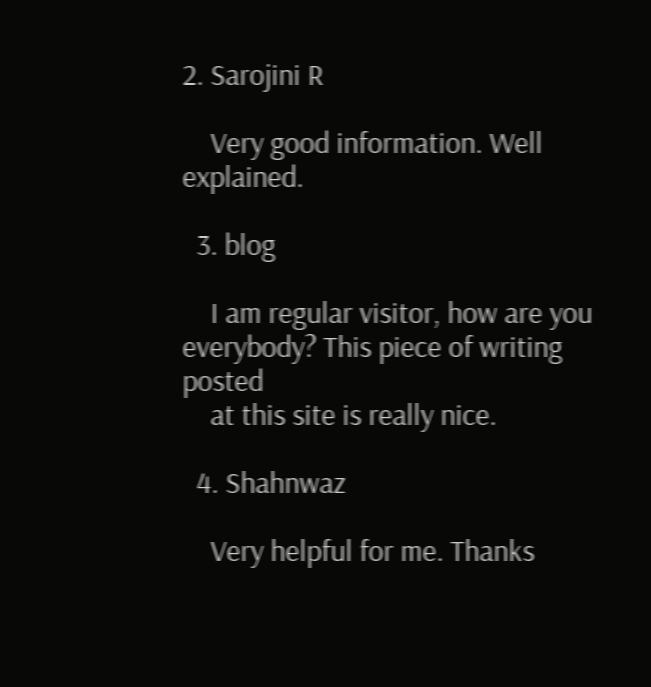2. Sarojini R

    Very good information. Well explained.

  3. blog

    I am regular visitor, how are you everybody? This piece of writing posted
    at this site is really nice.

  4. Shahnwaz

    Very helpful for me. Thanks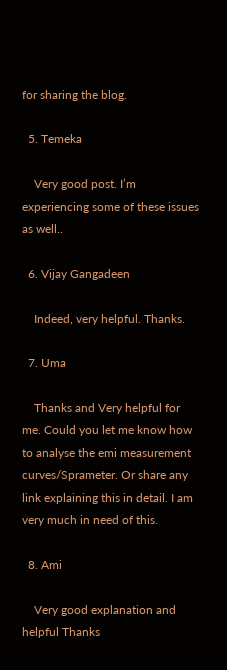for sharing the blog.

  5. Temeka

    Very good post. I’m experiencing some of these issues as well..

  6. Vijay Gangadeen

    Indeed, very helpful. Thanks.

  7. Uma

    Thanks and Very helpful for me. Could you let me know how to analyse the emi measurement curves/Sprameter. Or share any link explaining this in detail. I am very much in need of this.

  8. Ami

    Very good explanation and helpful Thanks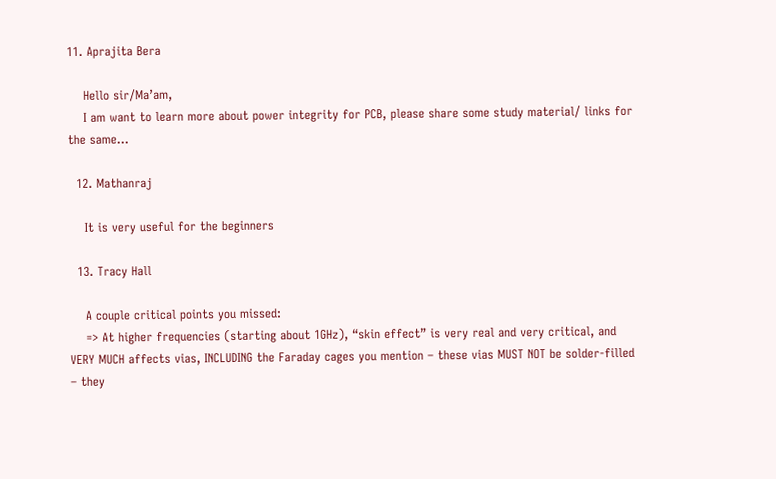11. Aprajita Bera

    Hello sir/Ma’am,
    I am want to learn more about power integrity for PCB, please share some study material/ links for the same…

  12. Mathanraj

    It is very useful for the beginners

  13. Tracy Hall

    A couple critical points you missed:
    => At higher frequencies (starting about 1GHz), “skin effect” is very real and very critical, and VERY MUCH affects vias, INCLUDING the Faraday cages you mention – these vias MUST NOT be solder-filled – they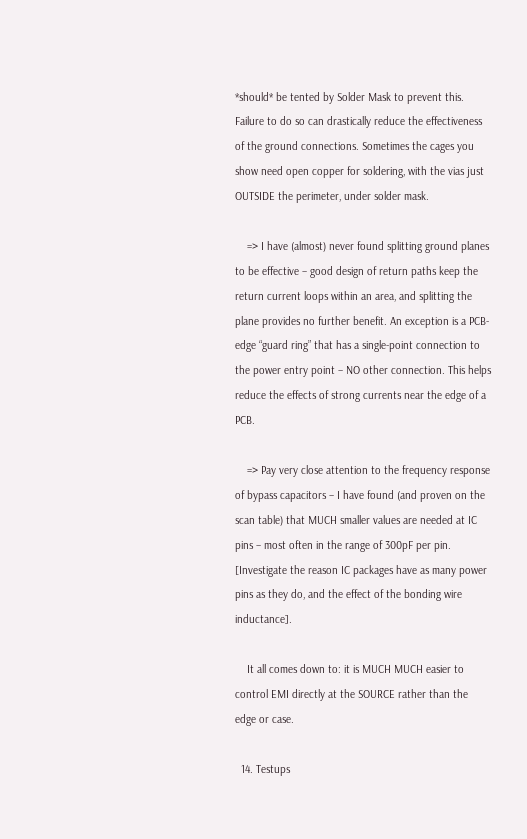*should* be tented by Solder Mask to prevent this. Failure to do so can drastically reduce the effectiveness of the ground connections. Sometimes the cages you show need open copper for soldering, with the vias just OUTSIDE the perimeter, under solder mask.

    => I have (almost) never found splitting ground planes to be effective – good design of return paths keep the return current loops within an area, and splitting the plane provides no further benefit. An exception is a PCB-edge “guard ring” that has a single-point connection to the power entry point – NO other connection. This helps reduce the effects of strong currents near the edge of a PCB.

    => Pay very close attention to the frequency response of bypass capacitors – I have found (and proven on the scan table) that MUCH smaller values are needed at IC pins – most often in the range of 300pF per pin. [Investigate the reason IC packages have as many power pins as they do, and the effect of the bonding wire inductance].

    It all comes down to: it is MUCH MUCH easier to control EMI directly at the SOURCE rather than the edge or case.

  14. Testups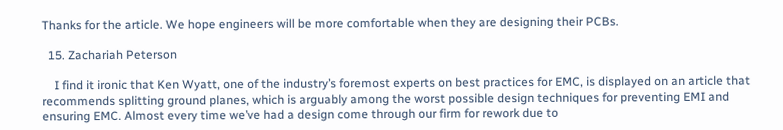Thanks for the article. We hope engineers will be more comfortable when they are designing their PCBs.

  15. Zachariah Peterson

    I find it ironic that Ken Wyatt, one of the industry’s foremost experts on best practices for EMC, is displayed on an article that recommends splitting ground planes, which is arguably among the worst possible design techniques for preventing EMI and ensuring EMC. Almost every time we’ve had a design come through our firm for rework due to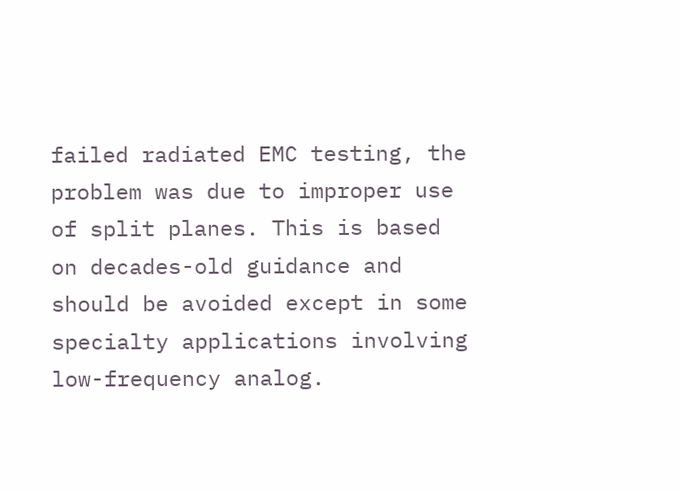failed radiated EMC testing, the problem was due to improper use of split planes. This is based on decades-old guidance and should be avoided except in some specialty applications involving low-frequency analog.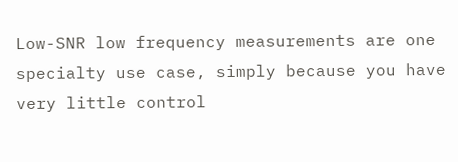Low-SNR low frequency measurements are one specialty use case, simply because you have very little control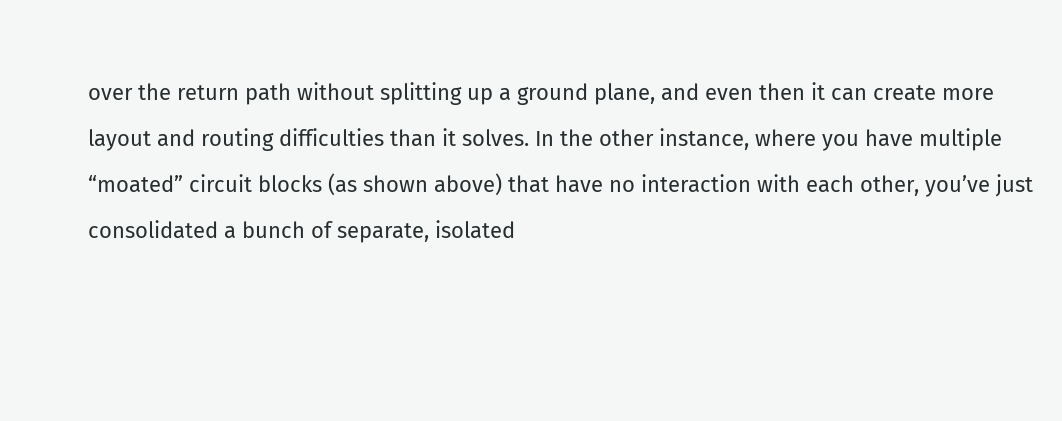over the return path without splitting up a ground plane, and even then it can create more layout and routing difficulties than it solves. In the other instance, where you have multiple “moated” circuit blocks (as shown above) that have no interaction with each other, you’ve just consolidated a bunch of separate, isolated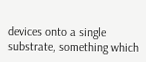devices onto a single substrate, something which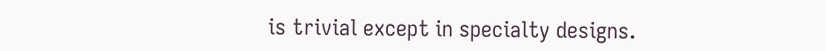is trivial except in specialty designs.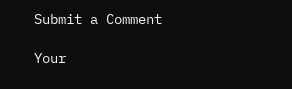Submit a Comment

Your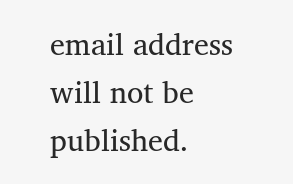email address will not be published.